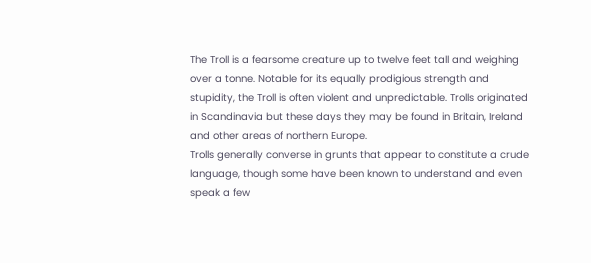The Troll is a fearsome creature up to twelve feet tall and weighing over a tonne. Notable for its equally prodigious strength and stupidity, the Troll is often violent and unpredictable. Trolls originated in Scandinavia but these days they may be found in Britain, Ireland and other areas of northern Europe.
Trolls generally converse in grunts that appear to constitute a crude language, though some have been known to understand and even speak a few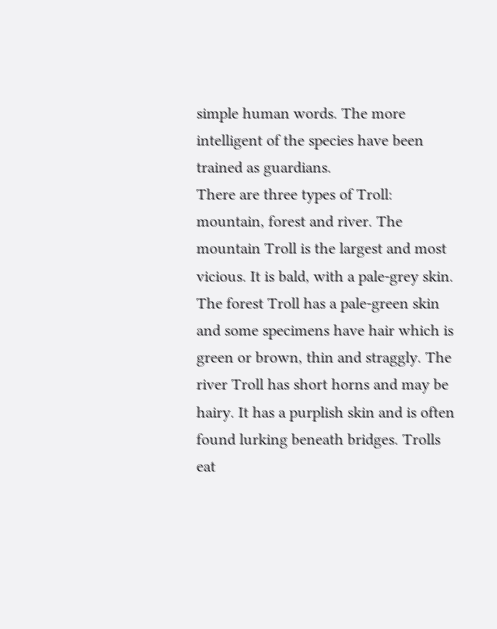simple human words. The more intelligent of the species have been trained as guardians.
There are three types of Troll: mountain, forest and river. The mountain Troll is the largest and most vicious. It is bald, with a pale-grey skin.
The forest Troll has a pale-green skin and some specimens have hair which is green or brown, thin and straggly. The river Troll has short horns and may be hairy. It has a purplish skin and is often found lurking beneath bridges. Trolls eat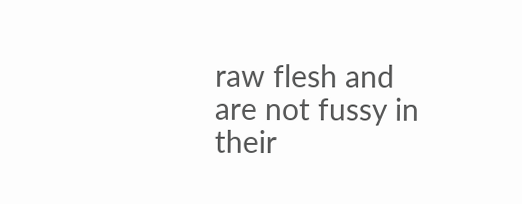raw flesh and are not fussy in their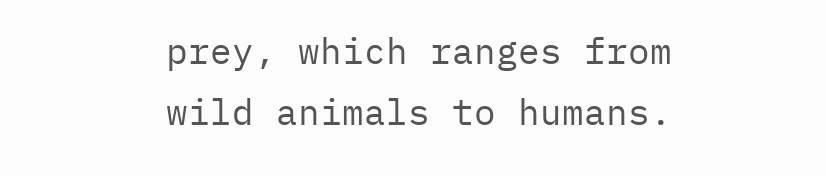prey, which ranges from wild animals to humans.